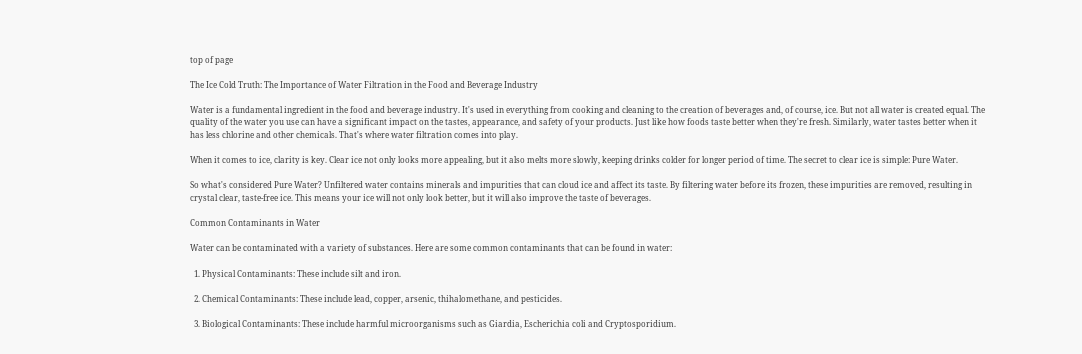top of page

The Ice Cold Truth: The Importance of Water Filtration in the Food and Beverage Industry

Water is a fundamental ingredient in the food and beverage industry. It's used in everything from cooking and cleaning to the creation of beverages and, of course, ice. But not all water is created equal. The quality of the water you use can have a significant impact on the tastes, appearance, and safety of your products. Just like how foods taste better when they're fresh. Similarly, water tastes better when it has less chlorine and other chemicals. That's where water filtration comes into play.

When it comes to ice, clarity is key. Clear ice not only looks more appealing, but it also melts more slowly, keeping drinks colder for longer period of time. The secret to clear ice is simple: Pure Water.

So what's considered Pure Water? Unfiltered water contains minerals and impurities that can cloud ice and affect its taste. By filtering water before its frozen, these impurities are removed, resulting in crystal clear, taste-free ice. This means your ice will not only look better, but it will also improve the taste of beverages.

Common Contaminants in Water

Water can be contaminated with a variety of substances. Here are some common contaminants that can be found in water:

  1. Physical Contaminants: These include silt and iron.

  2. Chemical Contaminants: These include lead, copper, arsenic, thihalomethane, and pesticides.

  3. Biological Contaminants: These include harmful microorganisms such as Giardia, Escherichia coli and Cryptosporidium.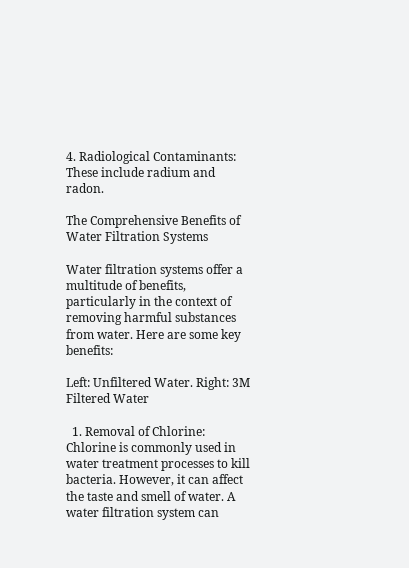4. Radiological Contaminants: These include radium and radon.

The Comprehensive Benefits of Water Filtration Systems

Water filtration systems offer a multitude of benefits, particularly in the context of removing harmful substances from water. Here are some key benefits:

Left: Unfiltered Water. Right: 3M Filtered Water

  1. Removal of Chlorine: Chlorine is commonly used in water treatment processes to kill bacteria. However, it can affect the taste and smell of water. A water filtration system can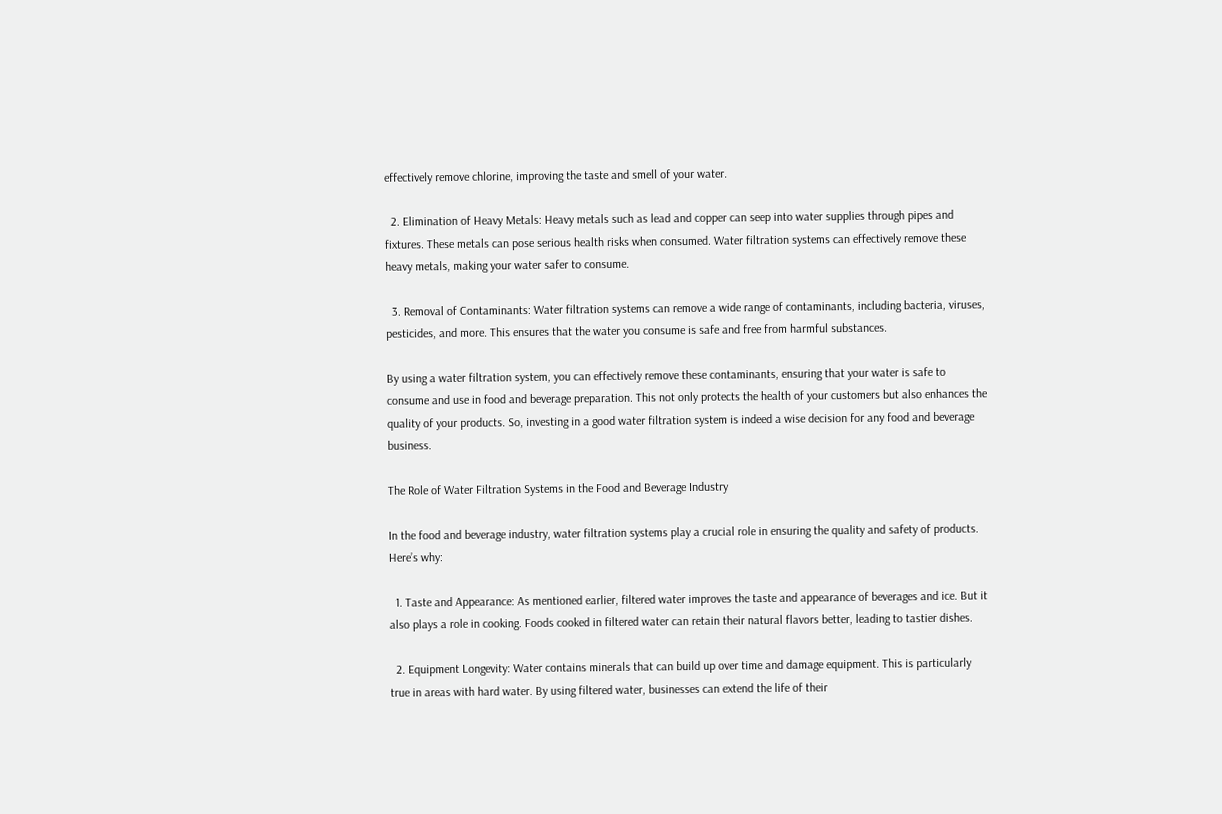effectively remove chlorine, improving the taste and smell of your water.

  2. Elimination of Heavy Metals: Heavy metals such as lead and copper can seep into water supplies through pipes and fixtures. These metals can pose serious health risks when consumed. Water filtration systems can effectively remove these heavy metals, making your water safer to consume.

  3. Removal of Contaminants: Water filtration systems can remove a wide range of contaminants, including bacteria, viruses, pesticides, and more. This ensures that the water you consume is safe and free from harmful substances.

By using a water filtration system, you can effectively remove these contaminants, ensuring that your water is safe to consume and use in food and beverage preparation. This not only protects the health of your customers but also enhances the quality of your products. So, investing in a good water filtration system is indeed a wise decision for any food and beverage business.

The Role of Water Filtration Systems in the Food and Beverage Industry

In the food and beverage industry, water filtration systems play a crucial role in ensuring the quality and safety of products. Here’s why:

  1. Taste and Appearance: As mentioned earlier, filtered water improves the taste and appearance of beverages and ice. But it also plays a role in cooking. Foods cooked in filtered water can retain their natural flavors better, leading to tastier dishes.

  2. Equipment Longevity: Water contains minerals that can build up over time and damage equipment. This is particularly true in areas with hard water. By using filtered water, businesses can extend the life of their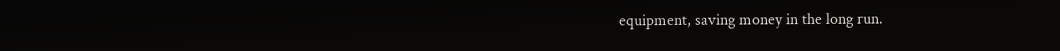equipment, saving money in the long run.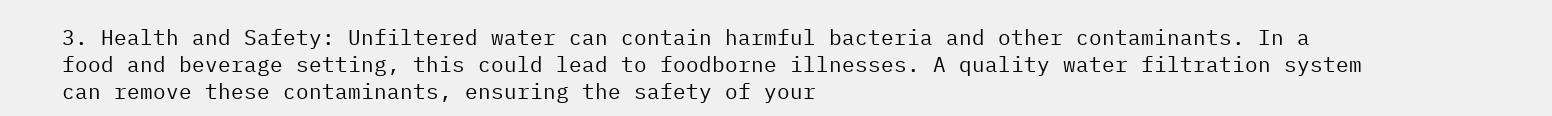3. Health and Safety: Unfiltered water can contain harmful bacteria and other contaminants. In a food and beverage setting, this could lead to foodborne illnesses. A quality water filtration system can remove these contaminants, ensuring the safety of your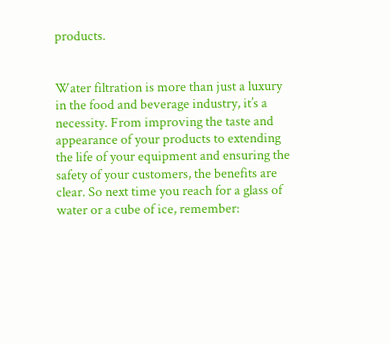products.


Water filtration is more than just a luxury in the food and beverage industry, it’s a necessity. From improving the taste and appearance of your products to extending the life of your equipment and ensuring the safety of your customers, the benefits are clear. So next time you reach for a glass of water or a cube of ice, remember: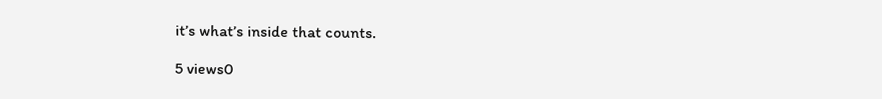it’s what’s inside that counts.

5 views0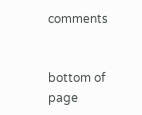comments


bottom of page